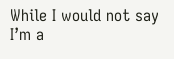While I would not say I’m a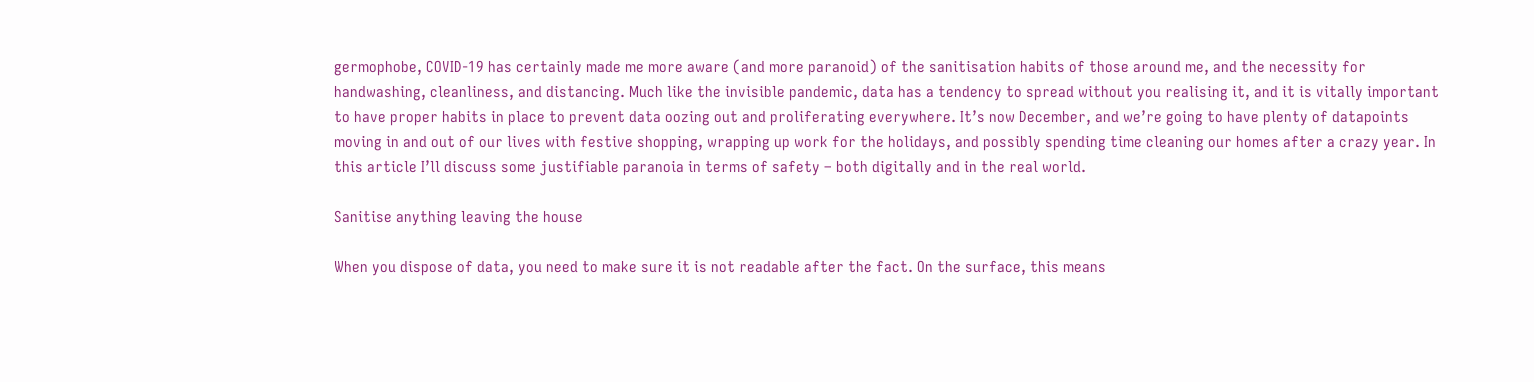germophobe, COVID-19 has certainly made me more aware (and more paranoid) of the sanitisation habits of those around me, and the necessity for handwashing, cleanliness, and distancing. Much like the invisible pandemic, data has a tendency to spread without you realising it, and it is vitally important to have proper habits in place to prevent data oozing out and proliferating everywhere. It’s now December, and we’re going to have plenty of datapoints moving in and out of our lives with festive shopping, wrapping up work for the holidays, and possibly spending time cleaning our homes after a crazy year. In this article I’ll discuss some justifiable paranoia in terms of safety – both digitally and in the real world.

Sanitise anything leaving the house

When you dispose of data, you need to make sure it is not readable after the fact. On the surface, this means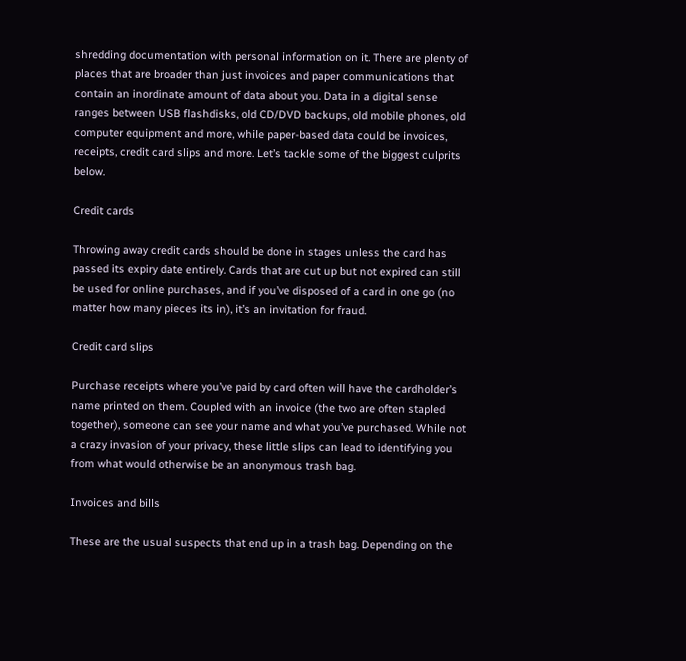shredding documentation with personal information on it. There are plenty of places that are broader than just invoices and paper communications that contain an inordinate amount of data about you. Data in a digital sense ranges between USB flashdisks, old CD/DVD backups, old mobile phones, old computer equipment and more, while paper-based data could be invoices, receipts, credit card slips and more. Let’s tackle some of the biggest culprits below.

Credit cards

Throwing away credit cards should be done in stages unless the card has passed its expiry date entirely. Cards that are cut up but not expired can still be used for online purchases, and if you’ve disposed of a card in one go (no matter how many pieces its in), it’s an invitation for fraud.

Credit card slips

Purchase receipts where you’ve paid by card often will have the cardholder’s name printed on them. Coupled with an invoice (the two are often stapled together), someone can see your name and what you’ve purchased. While not a crazy invasion of your privacy, these little slips can lead to identifying you from what would otherwise be an anonymous trash bag.

Invoices and bills

These are the usual suspects that end up in a trash bag. Depending on the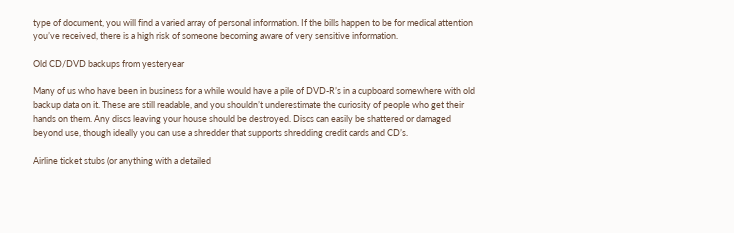type of document, you will find a varied array of personal information. If the bills happen to be for medical attention you’ve received, there is a high risk of someone becoming aware of very sensitive information.

Old CD/DVD backups from yesteryear

Many of us who have been in business for a while would have a pile of DVD-R’s in a cupboard somewhere with old backup data on it. These are still readable, and you shouldn’t underestimate the curiosity of people who get their hands on them. Any discs leaving your house should be destroyed. Discs can easily be shattered or damaged beyond use, though ideally you can use a shredder that supports shredding credit cards and CD’s.

Airline ticket stubs (or anything with a detailed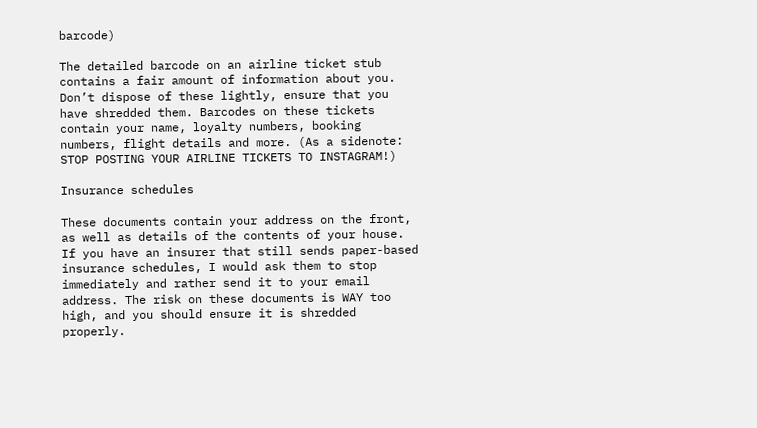barcode)

The detailed barcode on an airline ticket stub contains a fair amount of information about you. Don’t dispose of these lightly, ensure that you have shredded them. Barcodes on these tickets contain your name, loyalty numbers, booking numbers, flight details and more. (As a sidenote: STOP POSTING YOUR AIRLINE TICKETS TO INSTAGRAM!)

Insurance schedules

These documents contain your address on the front, as well as details of the contents of your house. If you have an insurer that still sends paper-based insurance schedules, I would ask them to stop immediately and rather send it to your email address. The risk on these documents is WAY too high, and you should ensure it is shredded properly.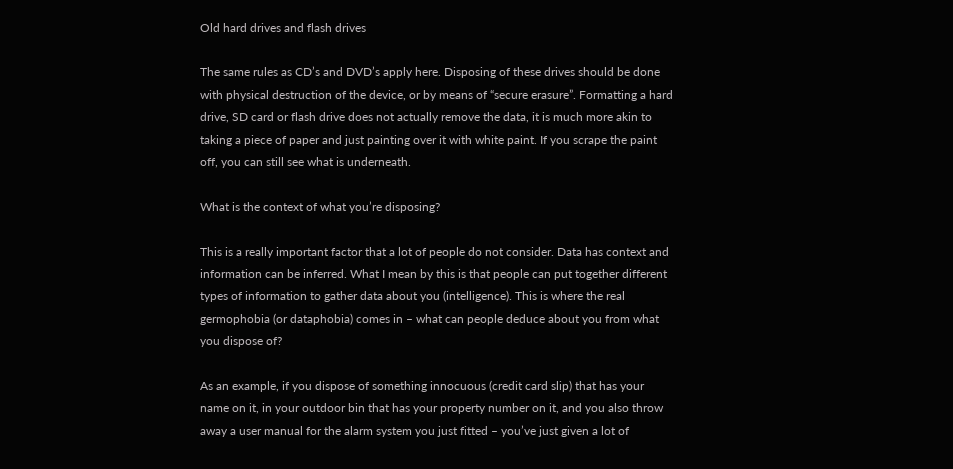Old hard drives and flash drives

The same rules as CD’s and DVD’s apply here. Disposing of these drives should be done with physical destruction of the device, or by means of “secure erasure”. Formatting a hard drive, SD card or flash drive does not actually remove the data, it is much more akin to taking a piece of paper and just painting over it with white paint. If you scrape the paint off, you can still see what is underneath.

What is the context of what you’re disposing?

This is a really important factor that a lot of people do not consider. Data has context and information can be inferred. What I mean by this is that people can put together different types of information to gather data about you (intelligence). This is where the real germophobia (or dataphobia) comes in – what can people deduce about you from what you dispose of?

As an example, if you dispose of something innocuous (credit card slip) that has your name on it, in your outdoor bin that has your property number on it, and you also throw away a user manual for the alarm system you just fitted – you’ve just given a lot of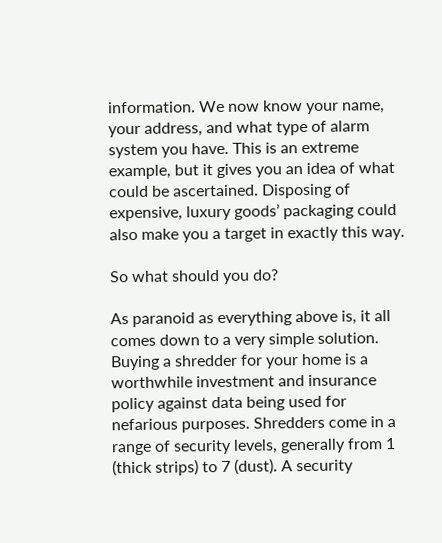information. We now know your name, your address, and what type of alarm system you have. This is an extreme example, but it gives you an idea of what could be ascertained. Disposing of expensive, luxury goods’ packaging could also make you a target in exactly this way.

So what should you do?

As paranoid as everything above is, it all comes down to a very simple solution. Buying a shredder for your home is a worthwhile investment and insurance policy against data being used for nefarious purposes. Shredders come in a range of security levels, generally from 1 (thick strips) to 7 (dust). A security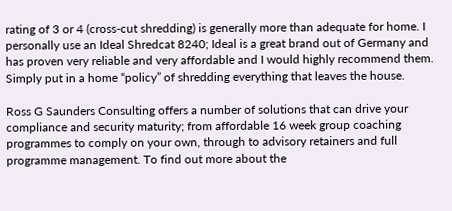rating of 3 or 4 (cross-cut shredding) is generally more than adequate for home. I personally use an Ideal Shredcat 8240; Ideal is a great brand out of Germany and has proven very reliable and very affordable and I would highly recommend them. Simply put in a home “policy” of shredding everything that leaves the house.

Ross G Saunders Consulting offers a number of solutions that can drive your compliance and security maturity; from affordable 16 week group coaching programmes to comply on your own, through to advisory retainers and full programme management. To find out more about the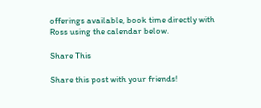offerings available, book time directly with Ross using the calendar below.

Share This

Share this post with your friends!